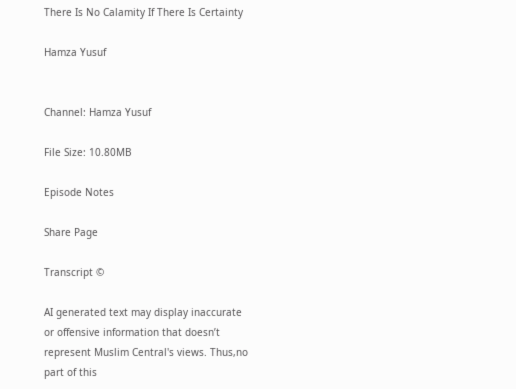There Is No Calamity If There Is Certainty

Hamza Yusuf


Channel: Hamza Yusuf

File Size: 10.80MB

Episode Notes

Share Page

Transcript ©

AI generated text may display inaccurate or offensive information that doesn’t represent Muslim Central's views. Thus,no part of this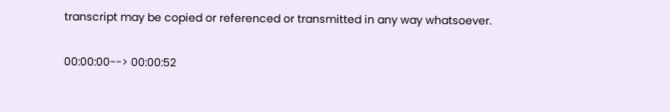transcript may be copied or referenced or transmitted in any way whatsoever.

00:00:00--> 00:00:52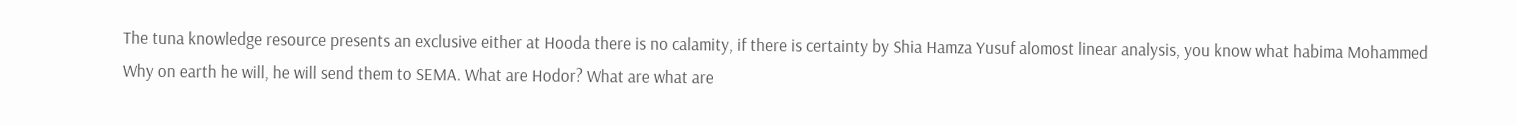The tuna knowledge resource presents an exclusive either at Hooda there is no calamity, if there is certainty by Shia Hamza Yusuf alomost linear analysis, you know what habima Mohammed Why on earth he will, he will send them to SEMA. What are Hodor? What are what are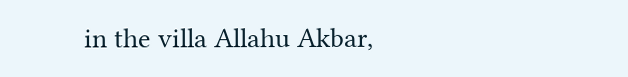in the villa Allahu Akbar,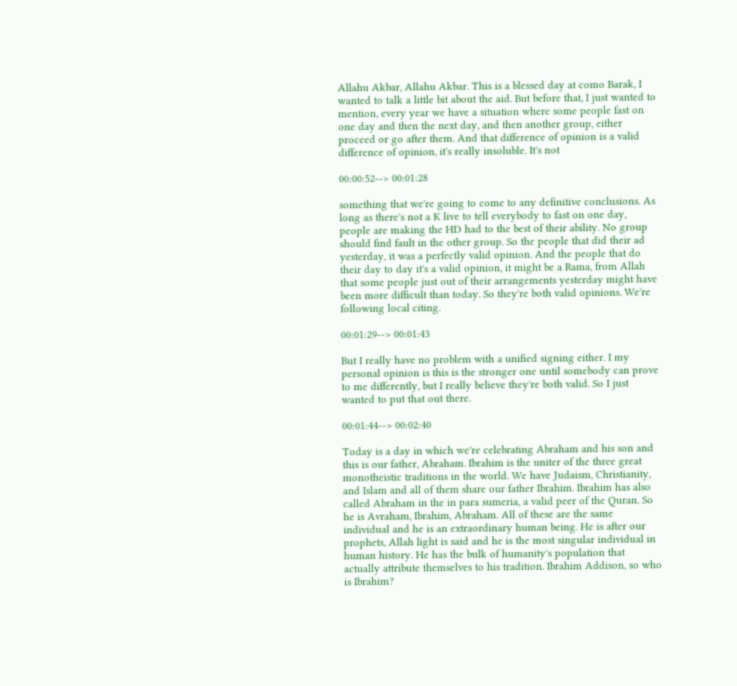Allahu Akbar, Allahu Akbar. This is a blessed day at como Barak, I wanted to talk a little bit about the aid. But before that, I just wanted to mention, every year we have a situation where some people fast on one day and then the next day, and then another group, either proceed or go after them. And that difference of opinion is a valid difference of opinion, it's really insoluble. It's not

00:00:52--> 00:01:28

something that we're going to come to any definitive conclusions. As long as there's not a K live to tell everybody to fast on one day, people are making the HD had to the best of their ability. No group should find fault in the other group. So the people that did their ad yesterday, it was a perfectly valid opinion. And the people that do their day to day it's a valid opinion, it might be a Rama, from Allah that some people just out of their arrangements yesterday might have been more difficult than today. So they're both valid opinions. We're following local citing.

00:01:29--> 00:01:43

But I really have no problem with a unified signing either. I my personal opinion is this is the stronger one until somebody can prove to me differently, but I really believe they're both valid. So I just wanted to put that out there.

00:01:44--> 00:02:40

Today is a day in which we're celebrating Abraham and his son and this is our father, Abraham. Ibrahim is the uniter of the three great monotheistic traditions in the world. We have Judaism, Christianity, and Islam and all of them share our father Ibrahim. Ibrahim has also called Abraham in the in para sumeria, a valid peer of the Quran. So he is Avraham, Ibrahim, Abraham. All of these are the same individual and he is an extraordinary human being. He is after our prophets, Allah light is said and he is the most singular individual in human history. He has the bulk of humanity's population that actually attribute themselves to his tradition. Ibrahim Addison, so who is Ibrahim?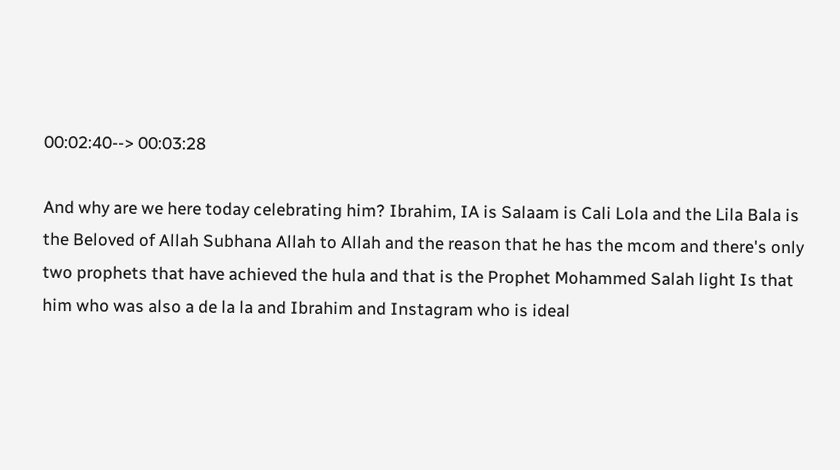00:02:40--> 00:03:28

And why are we here today celebrating him? Ibrahim, IA is Salaam is Cali Lola and the Lila Bala is the Beloved of Allah Subhana Allah to Allah and the reason that he has the mcom and there's only two prophets that have achieved the hula and that is the Prophet Mohammed Salah light Is that him who was also a de la la and Ibrahim and Instagram who is ideal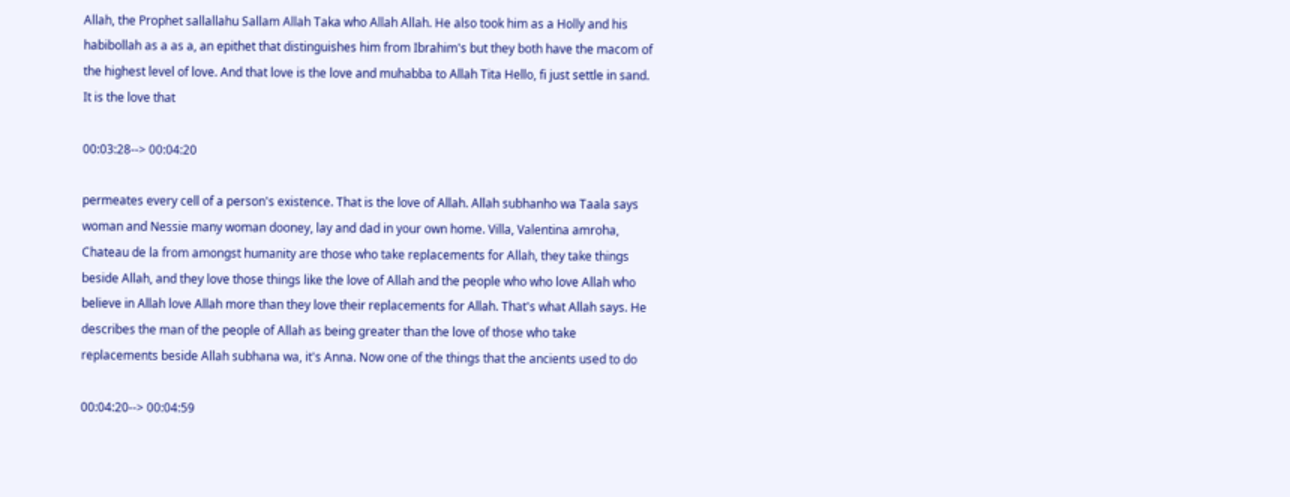Allah, the Prophet sallallahu Sallam Allah Taka who Allah Allah. He also took him as a Holly and his habibollah as a as a, an epithet that distinguishes him from Ibrahim's but they both have the macom of the highest level of love. And that love is the love and muhabba to Allah Tita Hello, fi just settle in sand. It is the love that

00:03:28--> 00:04:20

permeates every cell of a person's existence. That is the love of Allah. Allah subhanho wa Taala says woman and Nessie many woman dooney, lay and dad in your own home. Villa, Valentina amroha, Chateau de la from amongst humanity are those who take replacements for Allah, they take things beside Allah, and they love those things like the love of Allah and the people who who love Allah who believe in Allah love Allah more than they love their replacements for Allah. That's what Allah says. He describes the man of the people of Allah as being greater than the love of those who take replacements beside Allah subhana wa, it's Anna. Now one of the things that the ancients used to do

00:04:20--> 00:04:59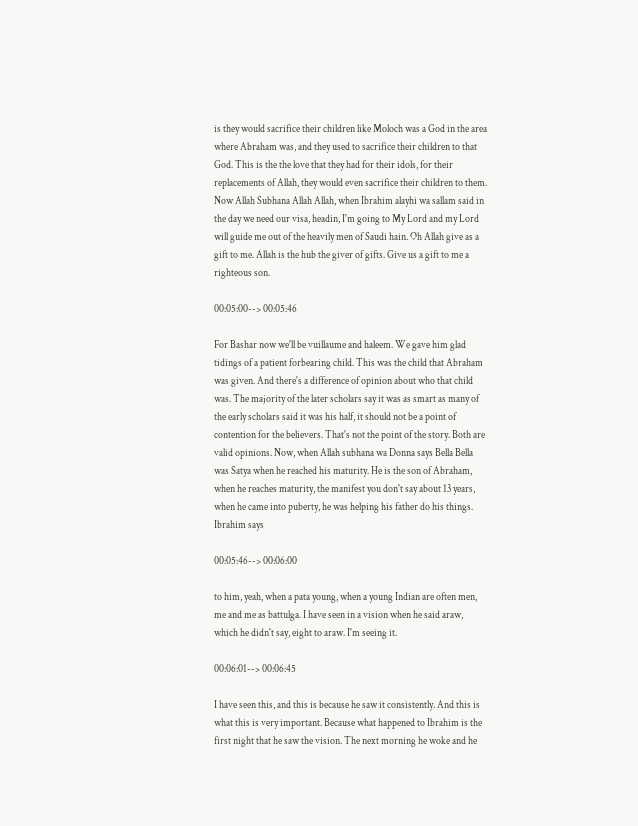is they would sacrifice their children like Moloch was a God in the area where Abraham was, and they used to sacrifice their children to that God. This is the the love that they had for their idols, for their replacements of Allah, they would even sacrifice their children to them. Now Allah Subhana Allah Allah, when Ibrahim alayhi wa sallam said in the day we need our visa, headin, I'm going to My Lord and my Lord will guide me out of the heavily men of Saudi hain. Oh Allah give as a gift to me. Allah is the hub the giver of gifts. Give us a gift to me a righteous son.

00:05:00--> 00:05:46

For Bashar now we'll be vuillaume and haleem. We gave him glad tidings of a patient forbearing child. This was the child that Abraham was given. And there's a difference of opinion about who that child was. The majority of the later scholars say it was as smart as many of the early scholars said it was his half, it should not be a point of contention for the believers. That's not the point of the story. Both are valid opinions. Now, when Allah subhana wa Donna says Bella Bella was Satya when he reached his maturity. He is the son of Abraham, when he reaches maturity, the manifest you don't say about 13 years, when he came into puberty, he was helping his father do his things. Ibrahim says

00:05:46--> 00:06:00

to him, yeah, when a pata young, when a young Indian are often men, me and me as battulga. I have seen in a vision when he said araw, which he didn't say, eight to araw. I'm seeing it.

00:06:01--> 00:06:45

I have seen this, and this is because he saw it consistently. And this is what this is very important. Because what happened to Ibrahim is the first night that he saw the vision. The next morning he woke and he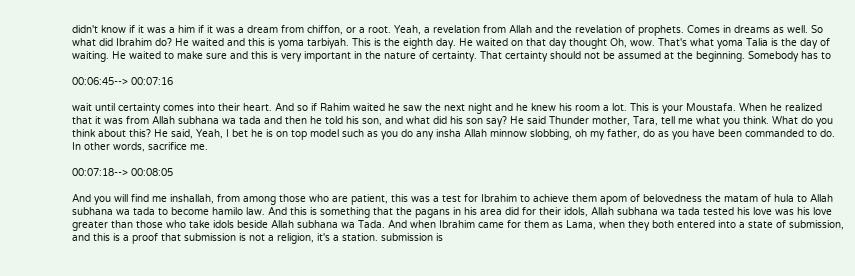didn't know if it was a him if it was a dream from chiffon, or a root. Yeah, a revelation from Allah and the revelation of prophets. Comes in dreams as well. So what did Ibrahim do? He waited and this is yoma tarbiyah. This is the eighth day. He waited on that day thought Oh, wow. That's what yoma Talia is the day of waiting. He waited to make sure and this is very important in the nature of certainty. That certainty should not be assumed at the beginning. Somebody has to

00:06:45--> 00:07:16

wait until certainty comes into their heart. And so if Rahim waited he saw the next night and he knew his room a lot. This is your Moustafa. When he realized that it was from Allah subhana wa tada and then he told his son, and what did his son say? He said Thunder mother, Tara, tell me what you think. What do you think about this? He said, Yeah, I bet he is on top model such as you do any insha Allah minnow slobbing, oh my father, do as you have been commanded to do. In other words, sacrifice me.

00:07:18--> 00:08:05

And you will find me inshallah, from among those who are patient, this was a test for Ibrahim to achieve them apom of belovedness the matam of hula to Allah subhana wa tada to become hamilo law. And this is something that the pagans in his area did for their idols, Allah subhana wa tada tested his love was his love greater than those who take idols beside Allah subhana wa Tada. And when Ibrahim came for them as Lama, when they both entered into a state of submission, and this is a proof that submission is not a religion, it's a station. submission is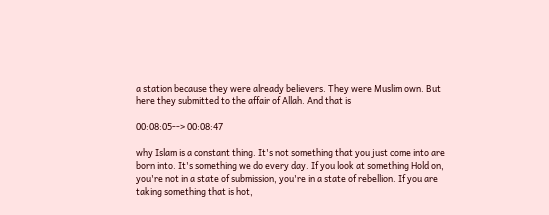a station because they were already believers. They were Muslim own. But here they submitted to the affair of Allah. And that is

00:08:05--> 00:08:47

why Islam is a constant thing. It's not something that you just come into are born into. It's something we do every day. If you look at something Hold on, you're not in a state of submission, you're in a state of rebellion. If you are taking something that is hot,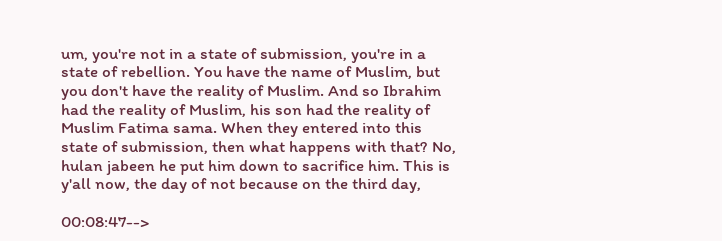um, you're not in a state of submission, you're in a state of rebellion. You have the name of Muslim, but you don't have the reality of Muslim. And so Ibrahim had the reality of Muslim, his son had the reality of Muslim Fatima sama. When they entered into this state of submission, then what happens with that? No, hulan jabeen he put him down to sacrifice him. This is y'all now, the day of not because on the third day,

00:08:47-->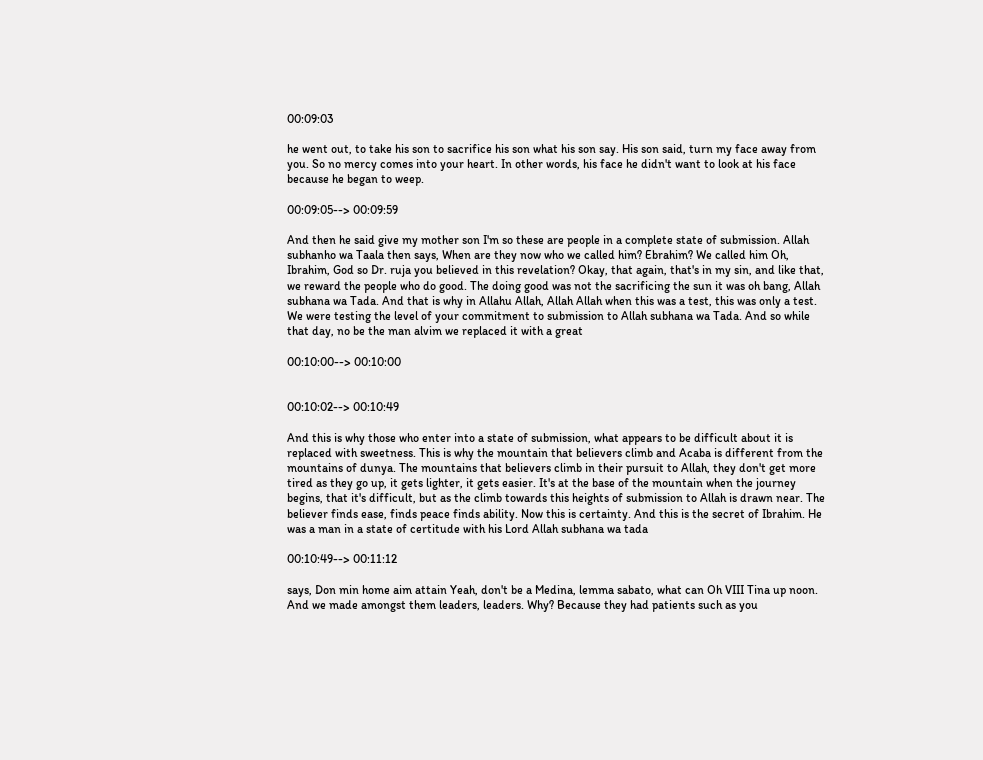00:09:03

he went out, to take his son to sacrifice his son what his son say. His son said, turn my face away from you. So no mercy comes into your heart. In other words, his face he didn't want to look at his face because he began to weep.

00:09:05--> 00:09:59

And then he said give my mother son I'm so these are people in a complete state of submission. Allah subhanho wa Taala then says, When are they now who we called him? Ebrahim? We called him Oh, Ibrahim, God so Dr. ruja you believed in this revelation? Okay, that again, that's in my sin, and like that, we reward the people who do good. The doing good was not the sacrificing the sun it was oh bang, Allah subhana wa Tada. And that is why in Allahu Allah, Allah Allah when this was a test, this was only a test. We were testing the level of your commitment to submission to Allah subhana wa Tada. And so while that day, no be the man alvim we replaced it with a great

00:10:00--> 00:10:00


00:10:02--> 00:10:49

And this is why those who enter into a state of submission, what appears to be difficult about it is replaced with sweetness. This is why the mountain that believers climb and Acaba is different from the mountains of dunya. The mountains that believers climb in their pursuit to Allah, they don't get more tired as they go up, it gets lighter, it gets easier. It's at the base of the mountain when the journey begins, that it's difficult, but as the climb towards this heights of submission to Allah is drawn near. The believer finds ease, finds peace finds ability. Now this is certainty. And this is the secret of Ibrahim. He was a man in a state of certitude with his Lord Allah subhana wa tada

00:10:49--> 00:11:12

says, Don min home aim attain Yeah, don't be a Medina, lemma sabato, what can Oh VIII Tina up noon. And we made amongst them leaders, leaders. Why? Because they had patients such as you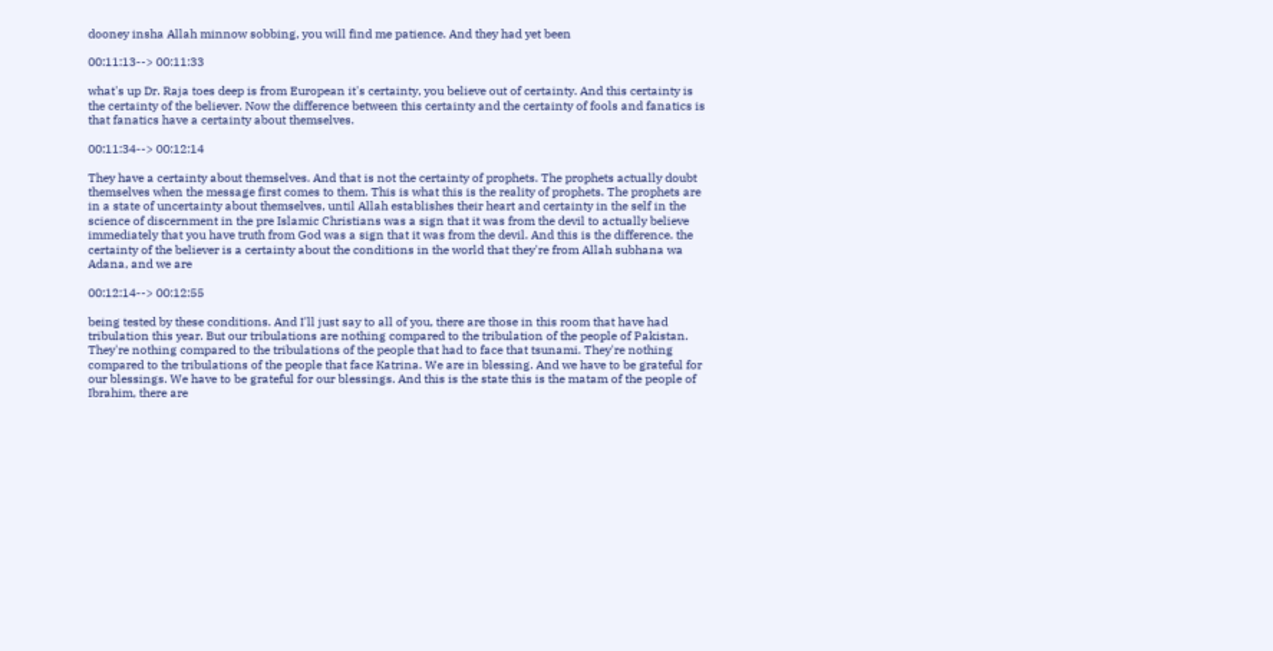dooney insha Allah minnow sobbing, you will find me patience. And they had yet been

00:11:13--> 00:11:33

what's up Dr. Raja toes deep is from European it's certainty, you believe out of certainty. And this certainty is the certainty of the believer. Now the difference between this certainty and the certainty of fools and fanatics is that fanatics have a certainty about themselves.

00:11:34--> 00:12:14

They have a certainty about themselves. And that is not the certainty of prophets. The prophets actually doubt themselves when the message first comes to them. This is what this is the reality of prophets. The prophets are in a state of uncertainty about themselves, until Allah establishes their heart and certainty in the self in the science of discernment in the pre Islamic Christians was a sign that it was from the devil to actually believe immediately that you have truth from God was a sign that it was from the devil. And this is the difference. the certainty of the believer is a certainty about the conditions in the world that they're from Allah subhana wa Adana, and we are

00:12:14--> 00:12:55

being tested by these conditions. And I'll just say to all of you, there are those in this room that have had tribulation this year. But our tribulations are nothing compared to the tribulation of the people of Pakistan. They're nothing compared to the tribulations of the people that had to face that tsunami. They're nothing compared to the tribulations of the people that face Katrina. We are in blessing. And we have to be grateful for our blessings. We have to be grateful for our blessings. And this is the state this is the matam of the people of Ibrahim, there are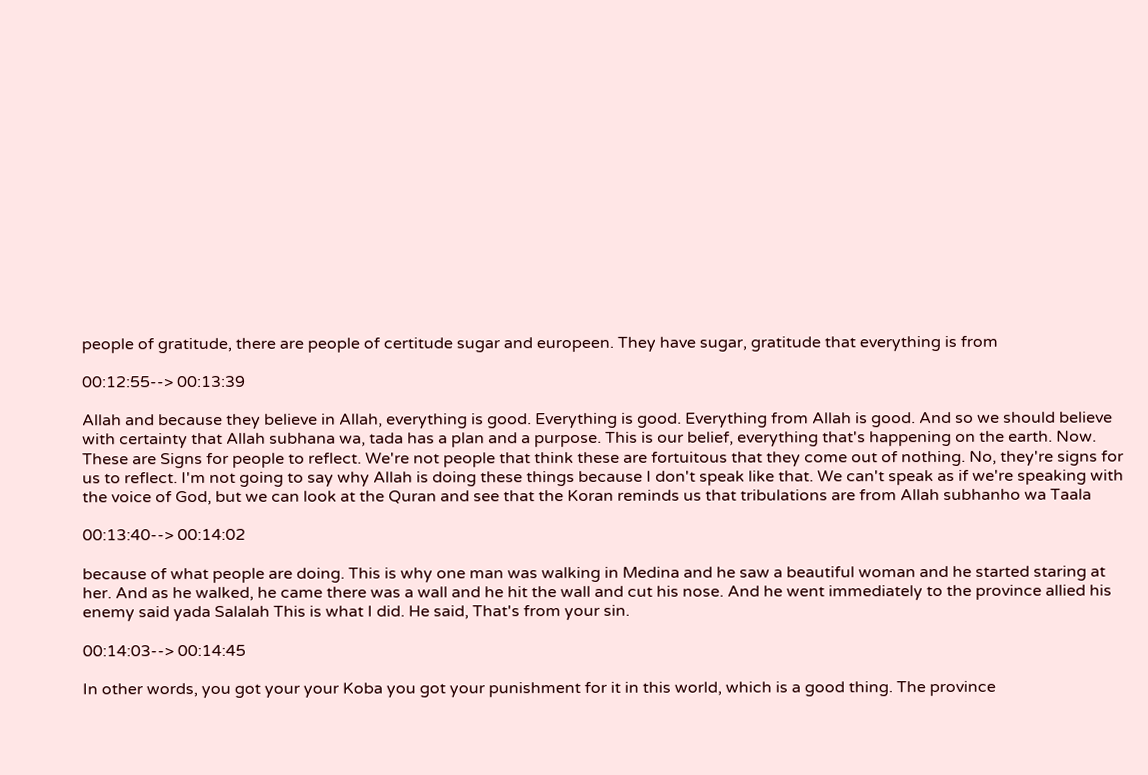people of gratitude, there are people of certitude sugar and europeen. They have sugar, gratitude that everything is from

00:12:55--> 00:13:39

Allah and because they believe in Allah, everything is good. Everything is good. Everything from Allah is good. And so we should believe with certainty that Allah subhana wa, tada has a plan and a purpose. This is our belief, everything that's happening on the earth. Now. These are Signs for people to reflect. We're not people that think these are fortuitous that they come out of nothing. No, they're signs for us to reflect. I'm not going to say why Allah is doing these things because I don't speak like that. We can't speak as if we're speaking with the voice of God, but we can look at the Quran and see that the Koran reminds us that tribulations are from Allah subhanho wa Taala

00:13:40--> 00:14:02

because of what people are doing. This is why one man was walking in Medina and he saw a beautiful woman and he started staring at her. And as he walked, he came there was a wall and he hit the wall and cut his nose. And he went immediately to the province allied his enemy said yada Salalah This is what I did. He said, That's from your sin.

00:14:03--> 00:14:45

In other words, you got your your Koba you got your punishment for it in this world, which is a good thing. The province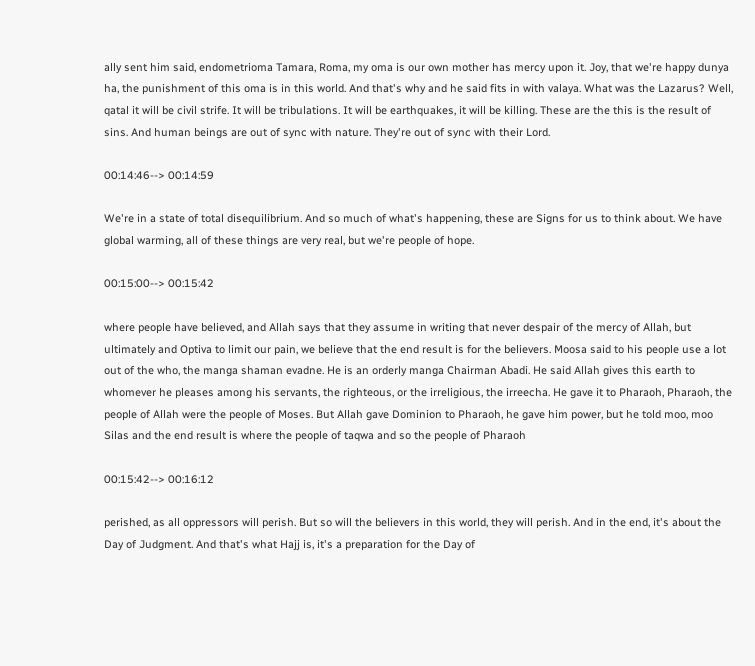ally sent him said, endometrioma Tamara, Roma, my oma is our own mother has mercy upon it. Joy, that we're happy dunya ha, the punishment of this oma is in this world. And that's why and he said fits in with valaya. What was the Lazarus? Well, qatal it will be civil strife. It will be tribulations. It will be earthquakes, it will be killing. These are the this is the result of sins. And human beings are out of sync with nature. They're out of sync with their Lord.

00:14:46--> 00:14:59

We're in a state of total disequilibrium. And so much of what's happening, these are Signs for us to think about. We have global warming, all of these things are very real, but we're people of hope.

00:15:00--> 00:15:42

where people have believed, and Allah says that they assume in writing that never despair of the mercy of Allah, but ultimately and Optiva to limit our pain, we believe that the end result is for the believers. Moosa said to his people use a lot out of the who, the manga shaman evadne. He is an orderly manga Chairman Abadi. He said Allah gives this earth to whomever he pleases among his servants, the righteous, or the irreligious, the irreecha. He gave it to Pharaoh, Pharaoh, the people of Allah were the people of Moses. But Allah gave Dominion to Pharaoh, he gave him power, but he told moo, moo Silas and the end result is where the people of taqwa and so the people of Pharaoh

00:15:42--> 00:16:12

perished, as all oppressors will perish. But so will the believers in this world, they will perish. And in the end, it's about the Day of Judgment. And that's what Hajj is, it's a preparation for the Day of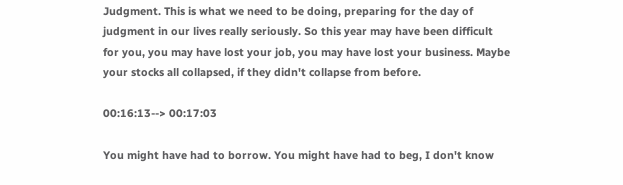Judgment. This is what we need to be doing, preparing for the day of judgment in our lives really seriously. So this year may have been difficult for you, you may have lost your job, you may have lost your business. Maybe your stocks all collapsed, if they didn't collapse from before.

00:16:13--> 00:17:03

You might have had to borrow. You might have had to beg, I don't know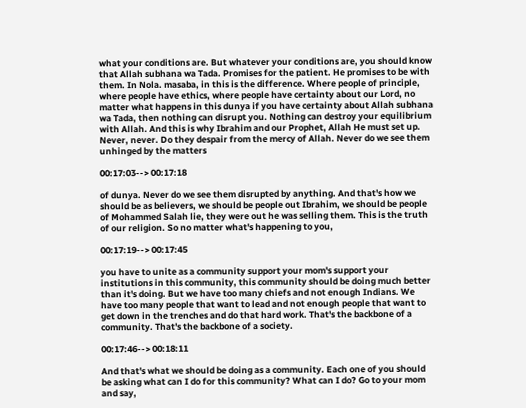what your conditions are. But whatever your conditions are, you should know that Allah subhana wa Tada. Promises for the patient. He promises to be with them. In Nola. masaba, in this is the difference. Where people of principle, where people have ethics, where people have certainty about our Lord, no matter what happens in this dunya if you have certainty about Allah subhana wa Tada, then nothing can disrupt you. Nothing can destroy your equilibrium with Allah. And this is why Ibrahim and our Prophet, Allah He must set up. Never, never. Do they despair from the mercy of Allah. Never do we see them unhinged by the matters

00:17:03--> 00:17:18

of dunya. Never do we see them disrupted by anything. And that's how we should be as believers, we should be people out Ibrahim, we should be people of Mohammed Salah lie, they were out he was selling them. This is the truth of our religion. So no matter what's happening to you,

00:17:19--> 00:17:45

you have to unite as a community support your mom's support your institutions in this community, this community should be doing much better than it's doing. But we have too many chiefs and not enough Indians. We have too many people that want to lead and not enough people that want to get down in the trenches and do that hard work. That's the backbone of a community. That's the backbone of a society.

00:17:46--> 00:18:11

And that's what we should be doing as a community. Each one of you should be asking what can I do for this community? What can I do? Go to your mom and say,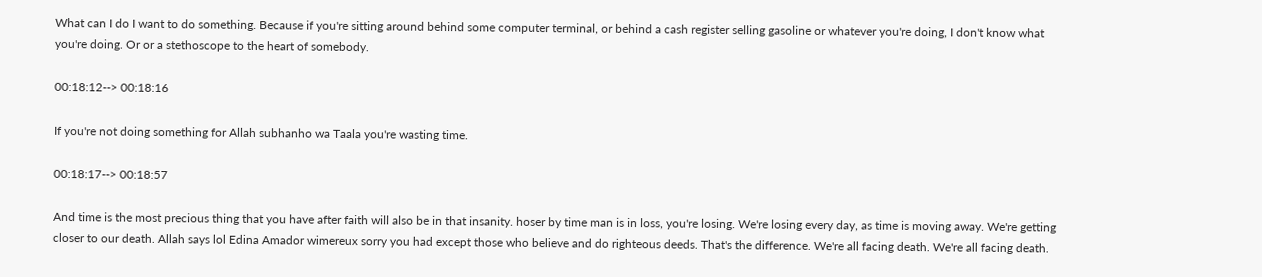What can I do I want to do something. Because if you're sitting around behind some computer terminal, or behind a cash register selling gasoline or whatever you're doing, I don't know what you're doing. Or or a stethoscope to the heart of somebody.

00:18:12--> 00:18:16

If you're not doing something for Allah subhanho wa Taala you're wasting time.

00:18:17--> 00:18:57

And time is the most precious thing that you have after faith will also be in that insanity. hoser by time man is in loss, you're losing. We're losing every day, as time is moving away. We're getting closer to our death. Allah says lol Edina Amador wimereux sorry you had except those who believe and do righteous deeds. That's the difference. We're all facing death. We're all facing death.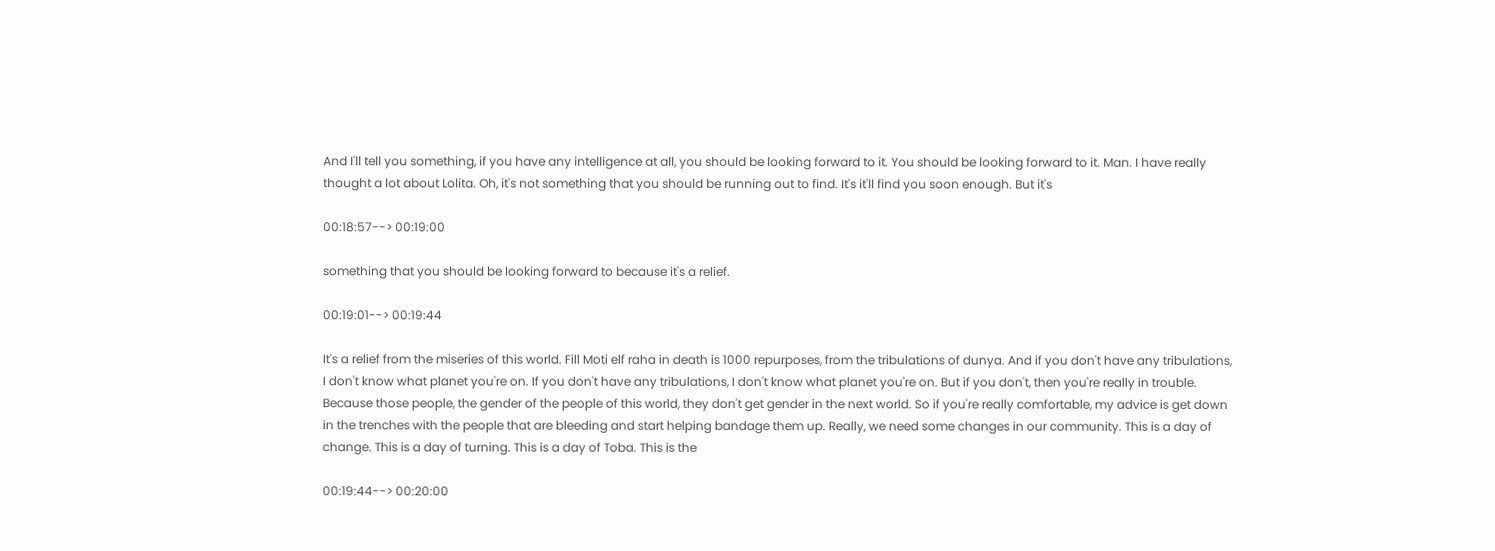And I'll tell you something, if you have any intelligence at all, you should be looking forward to it. You should be looking forward to it. Man. I have really thought a lot about Lolita. Oh, it's not something that you should be running out to find. It's it'll find you soon enough. But it's

00:18:57--> 00:19:00

something that you should be looking forward to because it's a relief.

00:19:01--> 00:19:44

It's a relief from the miseries of this world. Fill Moti elf raha in death is 1000 repurposes, from the tribulations of dunya. And if you don't have any tribulations, I don't know what planet you're on. If you don't have any tribulations, I don't know what planet you're on. But if you don't, then you're really in trouble. Because those people, the gender of the people of this world, they don't get gender in the next world. So if you're really comfortable, my advice is get down in the trenches with the people that are bleeding and start helping bandage them up. Really, we need some changes in our community. This is a day of change. This is a day of turning. This is a day of Toba. This is the

00:19:44--> 00:20:00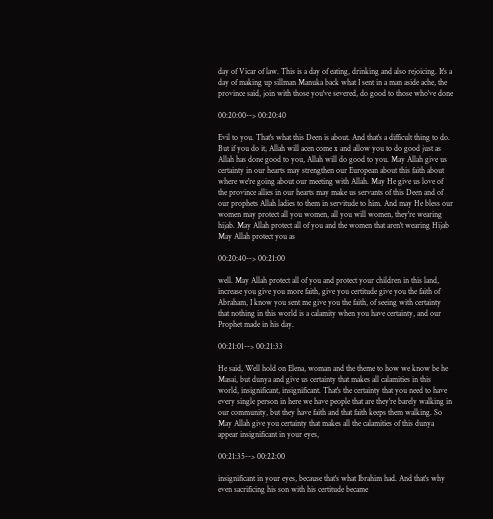day of Vicar of law. This is a day of eating, drinking and also rejoicing. It's a day of making up sillman Manuka back what I sent in a man aside ache, the province said, join with those you've severed, do good to those who've done

00:20:00--> 00:20:40

Evil to you. That's what this Deen is about. And that's a difficult thing to do. But if you do it, Allah will acen come x and allow you to do good just as Allah has done good to you, Allah will do good to you. May Allah give us certainty in our hearts may strengthen our European about this faith about where we're going about our meeting with Allah. May He give us love of the province allies in our hearts may make us servants of this Deen and of our prophets Allah ladies to them in servitude to him. And may He bless our women may protect all you women, all you will women, they're wearing hijab. May Allah protect all of you and the women that aren't wearing Hijab May Allah protect you as

00:20:40--> 00:21:00

well. May Allah protect all of you and protect your children in this land, increase you give you more faith, give you certitude give you the faith of Abraham, I know you sent me give you the faith, of seeing with certainty that nothing in this world is a calamity when you have certainty, and our Prophet made in his day.

00:21:01--> 00:21:33

He said, Well hold on Elena, woman and the theme to how we know be he Masai, but dunya and give us certainty that makes all calamities in this world, insignificant, insignificant. That's the certainty that you need to have every single person in here we have people that are they're barely walking in our community, but they have faith and that faith keeps them walking. So May Allah give you certainty that makes all the calamities of this dunya appear insignificant in your eyes,

00:21:35--> 00:22:00

insignificant in your eyes, because that's what Ibrahim had. And that's why even sacrificing his son with his certitude became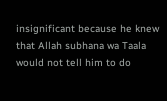insignificant because he knew that Allah subhana wa Taala would not tell him to do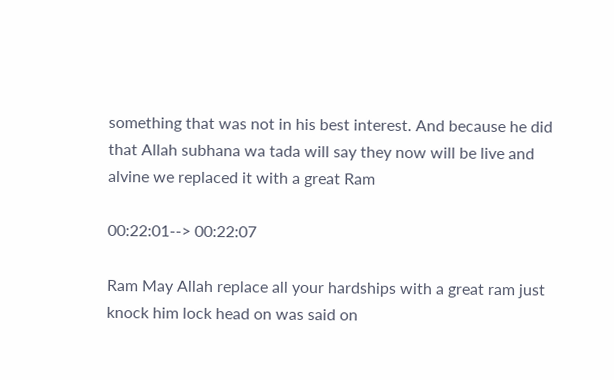something that was not in his best interest. And because he did that Allah subhana wa tada will say they now will be live and alvine we replaced it with a great Ram

00:22:01--> 00:22:07

Ram May Allah replace all your hardships with a great ram just knock him lock head on was said on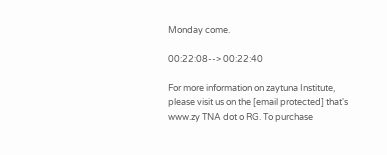Monday come.

00:22:08--> 00:22:40

For more information on zaytuna Institute, please visit us on the [email protected] that's www.zy TNA dot o RG. To purchase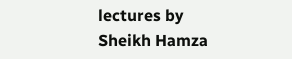lectures by Sheikh Hamza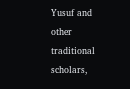Yusuf and other traditional scholars,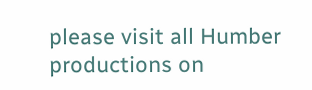please visit all Humber productions on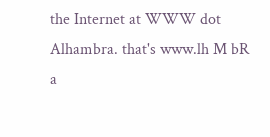the Internet at WWW dot Alhambra. that's www.lh M bR a